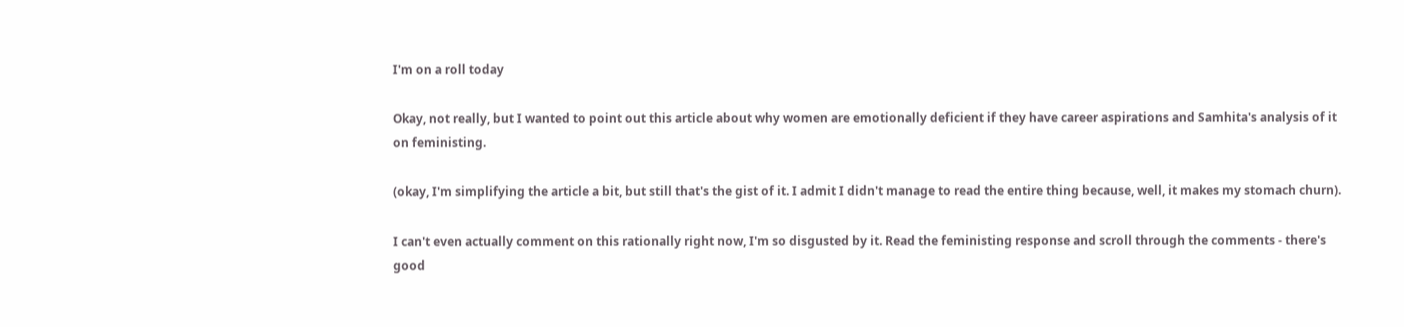I'm on a roll today

Okay, not really, but I wanted to point out this article about why women are emotionally deficient if they have career aspirations and Samhita's analysis of it on feministing.

(okay, I'm simplifying the article a bit, but still that's the gist of it. I admit I didn't manage to read the entire thing because, well, it makes my stomach churn).

I can't even actually comment on this rationally right now, I'm so disgusted by it. Read the feministing response and scroll through the comments - there's good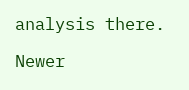analysis there.

Newer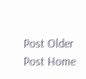Post Older Post Home